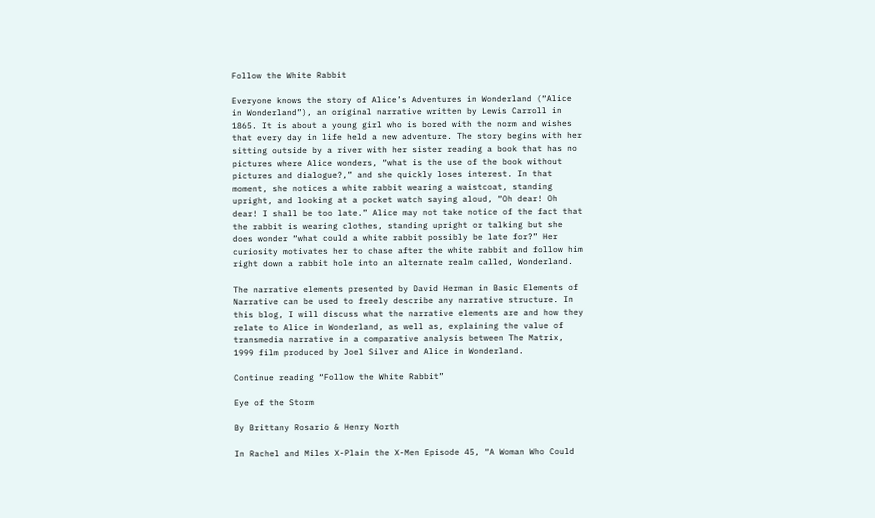Follow the White Rabbit

Everyone knows the story of Alice’s Adventures in Wonderland (“Alice in Wonderland”), an original narrative written by Lewis Carroll in 1865. It is about a young girl who is bored with the norm and wishes that every day in life held a new adventure. The story begins with her sitting outside by a river with her sister reading a book that has no pictures where Alice wonders, “what is the use of the book without pictures and dialogue?,” and she quickly loses interest. In that moment, she notices a white rabbit wearing a waistcoat, standing upright, and looking at a pocket watch saying aloud, “Oh dear! Oh dear! I shall be too late.” Alice may not take notice of the fact that the rabbit is wearing clothes, standing upright or talking but she does wonder “what could a white rabbit possibly be late for?” Her curiosity motivates her to chase after the white rabbit and follow him right down a rabbit hole into an alternate realm called, Wonderland.

The narrative elements presented by David Herman in Basic Elements of Narrative can be used to freely describe any narrative structure. In this blog, I will discuss what the narrative elements are and how they relate to Alice in Wonderland, as well as, explaining the value of transmedia narrative in a comparative analysis between The Matrix, 1999 film produced by Joel Silver and Alice in Wonderland.

Continue reading “Follow the White Rabbit”

Eye of the Storm

By Brittany Rosario & Henry North

In Rachel and Miles X-Plain the X-Men Episode 45, “A Woman Who Could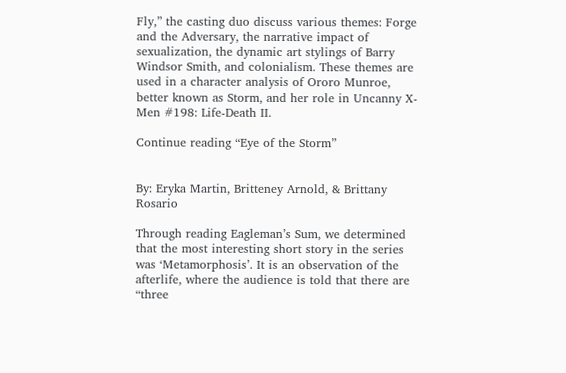Fly,” the casting duo discuss various themes: Forge and the Adversary, the narrative impact of sexualization, the dynamic art stylings of Barry Windsor Smith, and colonialism. These themes are used in a character analysis of Ororo Munroe, better known as Storm, and her role in Uncanny X-Men #198: Life-Death II.

Continue reading “Eye of the Storm”


By: Eryka Martin, Britteney Arnold, & Brittany Rosario

Through reading Eagleman’s Sum, we determined that the most interesting short story in the series was ‘Metamorphosis’. It is an observation of the afterlife, where the audience is told that there are “three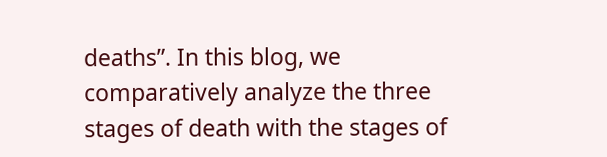deaths”. In this blog, we comparatively analyze the three stages of death with the stages of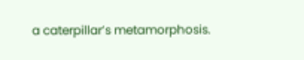a caterpillar’s metamorphosis.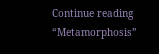Continue reading “Metamorphosis”